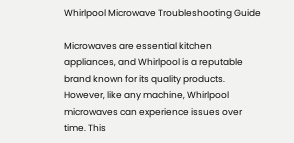Whirlpool Microwave Troubleshooting Guide

Microwaves are essential kitchen appliances, and Whirlpool is a reputable brand known for its quality products. However, like any machine, Whirlpool microwaves can experience issues over time. This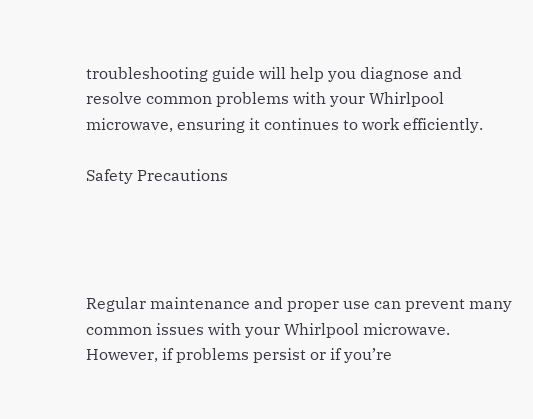troubleshooting guide will help you diagnose and resolve common problems with your Whirlpool microwave, ensuring it continues to work efficiently.

Safety Precautions




Regular maintenance and proper use can prevent many common issues with your Whirlpool microwave. However, if problems persist or if you’re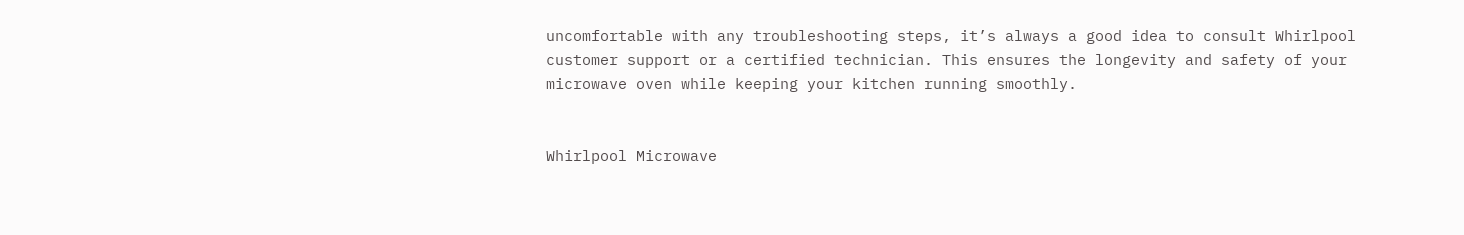uncomfortable with any troubleshooting steps, it’s always a good idea to consult Whirlpool customer support or a certified technician. This ensures the longevity and safety of your microwave oven while keeping your kitchen running smoothly.


Whirlpool Microwave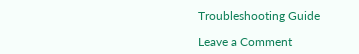Troubleshooting Guide

Leave a Comment